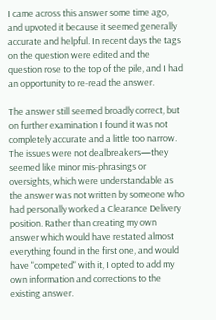I came across this answer some time ago, and upvoted it because it seemed generally accurate and helpful. In recent days the tags on the question were edited and the question rose to the top of the pile, and I had an opportunity to re-read the answer.

The answer still seemed broadly correct, but on further examination I found it was not completely accurate and a little too narrow. The issues were not dealbreakers—they seemed like minor mis-phrasings or oversights, which were understandable as the answer was not written by someone who had personally worked a Clearance Delivery position. Rather than creating my own answer which would have restated almost everything found in the first one, and would have "competed" with it, I opted to add my own information and corrections to the existing answer.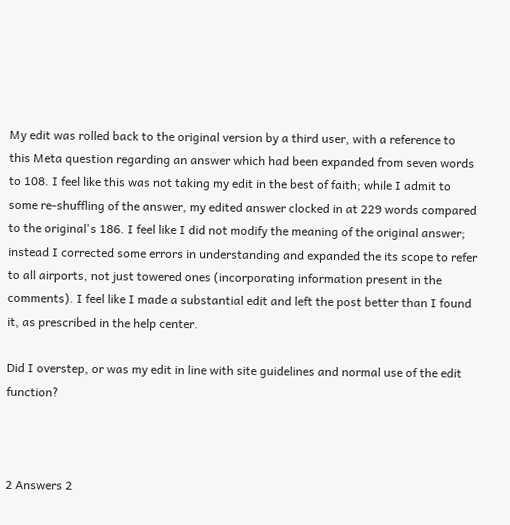My edit was rolled back to the original version by a third user, with a reference to this Meta question regarding an answer which had been expanded from seven words to 108. I feel like this was not taking my edit in the best of faith; while I admit to some re-shuffling of the answer, my edited answer clocked in at 229 words compared to the original's 186. I feel like I did not modify the meaning of the original answer; instead I corrected some errors in understanding and expanded the its scope to refer to all airports, not just towered ones (incorporating information present in the comments). I feel like I made a substantial edit and left the post better than I found it, as prescribed in the help center.

Did I overstep, or was my edit in line with site guidelines and normal use of the edit function?



2 Answers 2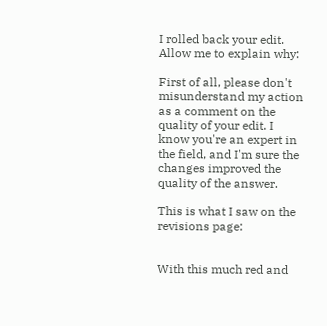I rolled back your edit. Allow me to explain why:

First of all, please don't misunderstand my action as a comment on the quality of your edit. I know you're an expert in the field, and I'm sure the changes improved the quality of the answer.

This is what I saw on the revisions page:


With this much red and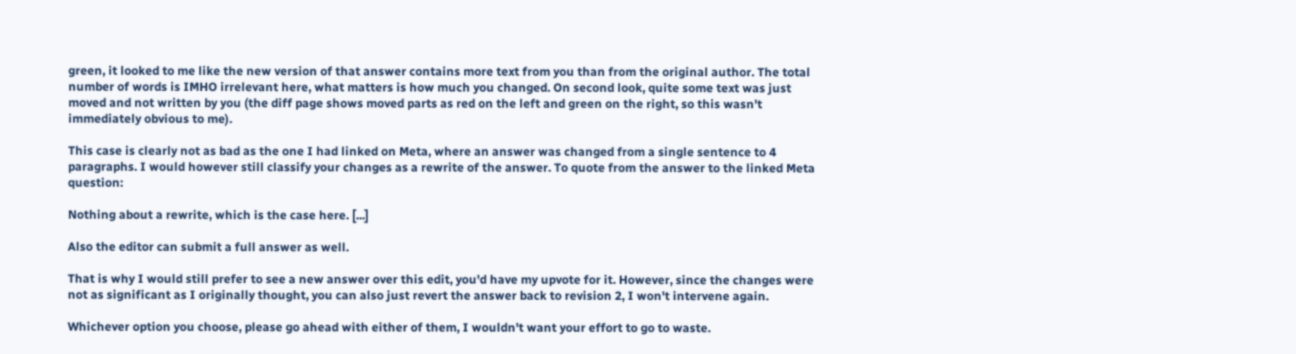green, it looked to me like the new version of that answer contains more text from you than from the original author. The total number of words is IMHO irrelevant here, what matters is how much you changed. On second look, quite some text was just moved and not written by you (the diff page shows moved parts as red on the left and green on the right, so this wasn't immediately obvious to me).

This case is clearly not as bad as the one I had linked on Meta, where an answer was changed from a single sentence to 4 paragraphs. I would however still classify your changes as a rewrite of the answer. To quote from the answer to the linked Meta question:

Nothing about a rewrite, which is the case here. [...]

Also the editor can submit a full answer as well.

That is why I would still prefer to see a new answer over this edit, you'd have my upvote for it. However, since the changes were not as significant as I originally thought, you can also just revert the answer back to revision 2, I won't intervene again.

Whichever option you choose, please go ahead with either of them, I wouldn't want your effort to go to waste.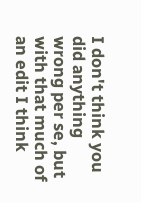I don't think you did anything wrong per se, but with that much of an edit I think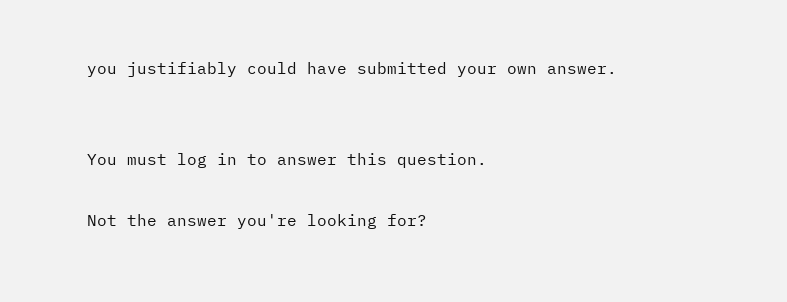you justifiably could have submitted your own answer.


You must log in to answer this question.

Not the answer you're looking for?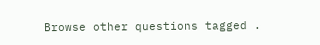Browse other questions tagged .